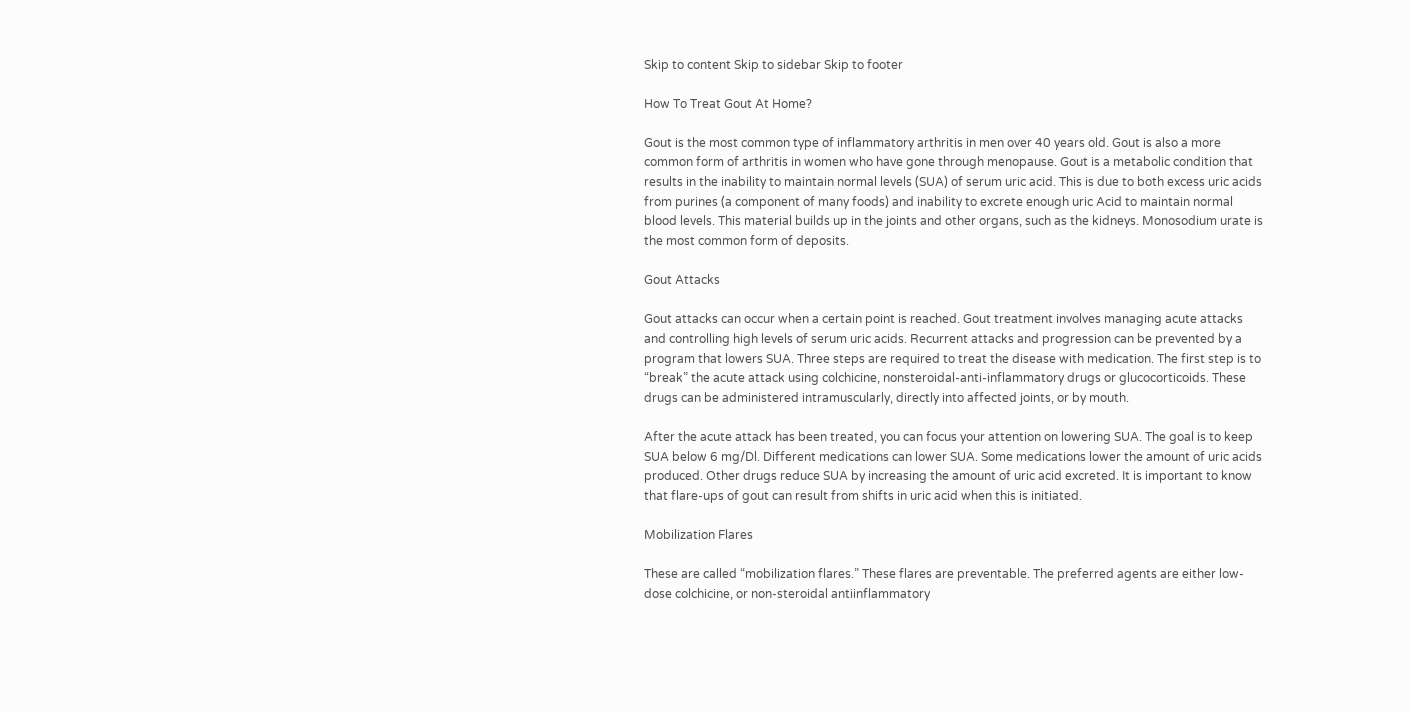Skip to content Skip to sidebar Skip to footer

How To Treat Gout At Home?

Gout is the most common type of inflammatory arthritis in men over 40 years old. Gout is also a more common form of arthritis in women who have gone through menopause. Gout is a metabolic condition that results in the inability to maintain normal levels (SUA) of serum uric acid. This is due to both excess uric acids from purines (a component of many foods) and inability to excrete enough uric Acid to maintain normal blood levels. This material builds up in the joints and other organs, such as the kidneys. Monosodium urate is the most common form of deposits.

Gout Attacks

Gout attacks can occur when a certain point is reached. Gout treatment involves managing acute attacks and controlling high levels of serum uric acids. Recurrent attacks and progression can be prevented by a program that lowers SUA. Three steps are required to treat the disease with medication. The first step is to “break” the acute attack using colchicine, nonsteroidal-anti-inflammatory drugs or glucocorticoids. These drugs can be administered intramuscularly, directly into affected joints, or by mouth.

After the acute attack has been treated, you can focus your attention on lowering SUA. The goal is to keep SUA below 6 mg/Dl. Different medications can lower SUA. Some medications lower the amount of uric acids produced. Other drugs reduce SUA by increasing the amount of uric acid excreted. It is important to know that flare-ups of gout can result from shifts in uric acid when this is initiated.

Mobilization Flares

These are called “mobilization flares.” These flares are preventable. The preferred agents are either low-dose colchicine, or non-steroidal antiinflammatory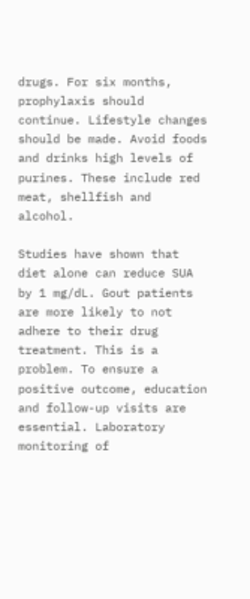drugs. For six months, prophylaxis should continue. Lifestyle changes should be made. Avoid foods and drinks high levels of purines. These include red meat, shellfish and alcohol.

Studies have shown that diet alone can reduce SUA by 1 mg/dL. Gout patients are more likely to not adhere to their drug treatment. This is a problem. To ensure a positive outcome, education and follow-up visits are essential. Laboratory monitoring of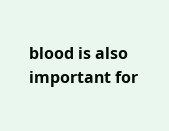blood is also important for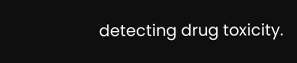detecting drug toxicity.